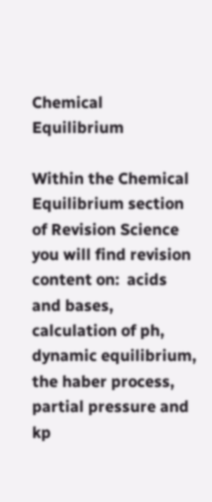Chemical Equilibrium

Within the Chemical Equilibrium section of Revision Science you will find revision content on:  acids and bases, calculation of ph, dynamic equilibrium, the haber process, partial pressure and kp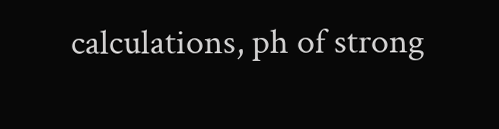calculations, ph of strong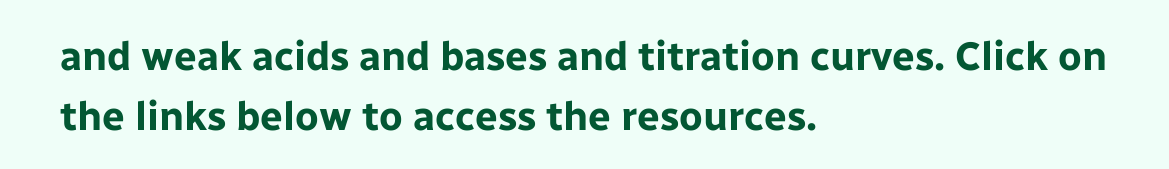and weak acids and bases and titration curves. Click on the links below to access the resources.